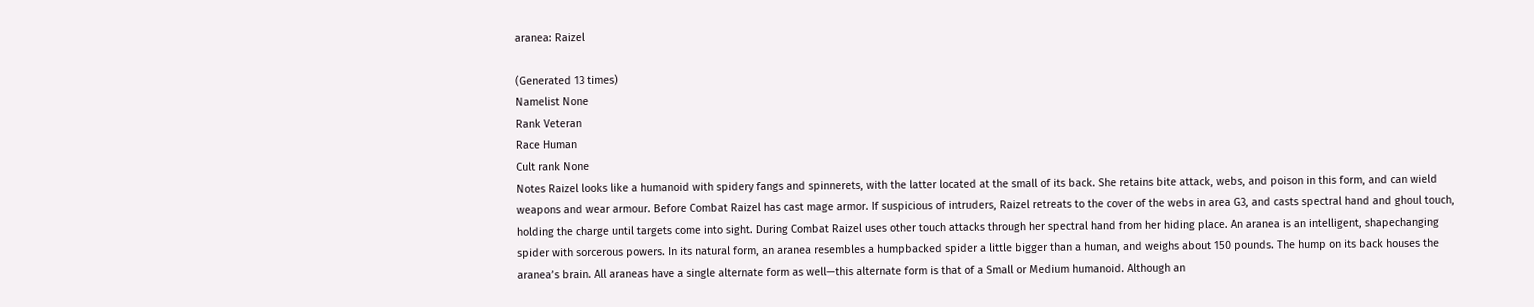aranea: Raizel

(Generated 13 times)
Namelist None
Rank Veteran
Race Human
Cult rank None
Notes Raizel looks like a humanoid with spidery fangs and spinnerets, with the latter located at the small of its back. She retains bite attack, webs, and poison in this form, and can wield weapons and wear armour. Before Combat Raizel has cast mage armor. If suspicious of intruders, Raizel retreats to the cover of the webs in area G3, and casts spectral hand and ghoul touch, holding the charge until targets come into sight. During Combat Raizel uses other touch attacks through her spectral hand from her hiding place. An aranea is an intelligent, shapechanging spider with sorcerous powers. In its natural form, an aranea resembles a humpbacked spider a little bigger than a human, and weighs about 150 pounds. The hump on its back houses the aranea’s brain. All araneas have a single alternate form as well—this alternate form is that of a Small or Medium humanoid. Although an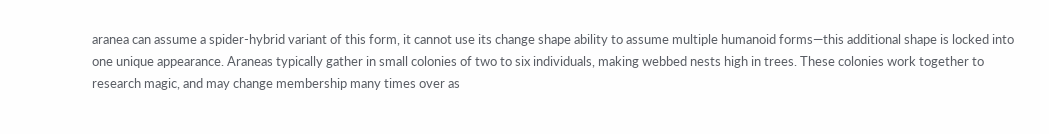aranea can assume a spider-hybrid variant of this form, it cannot use its change shape ability to assume multiple humanoid forms—this additional shape is locked into one unique appearance. Araneas typically gather in small colonies of two to six individuals, making webbed nests high in trees. These colonies work together to research magic, and may change membership many times over as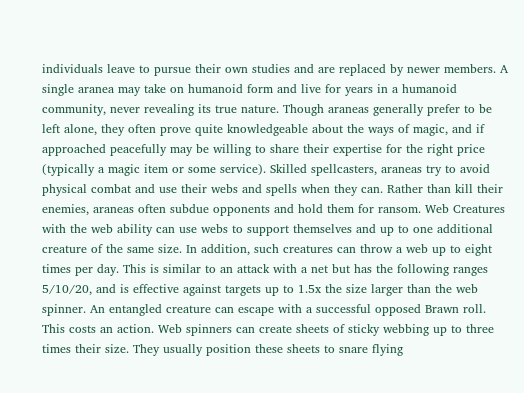individuals leave to pursue their own studies and are replaced by newer members. A single aranea may take on humanoid form and live for years in a humanoid community, never revealing its true nature. Though araneas generally prefer to be left alone, they often prove quite knowledgeable about the ways of magic, and if approached peacefully may be willing to share their expertise for the right price (typically a magic item or some service). Skilled spellcasters, araneas try to avoid physical combat and use their webs and spells when they can. Rather than kill their enemies, araneas often subdue opponents and hold them for ransom. Web Creatures with the web ability can use webs to support themselves and up to one additional creature of the same size. In addition, such creatures can throw a web up to eight times per day. This is similar to an attack with a net but has the following ranges 5/10/20, and is effective against targets up to 1.5x the size larger than the web spinner. An entangled creature can escape with a successful opposed Brawn roll. This costs an action. Web spinners can create sheets of sticky webbing up to three times their size. They usually position these sheets to snare flying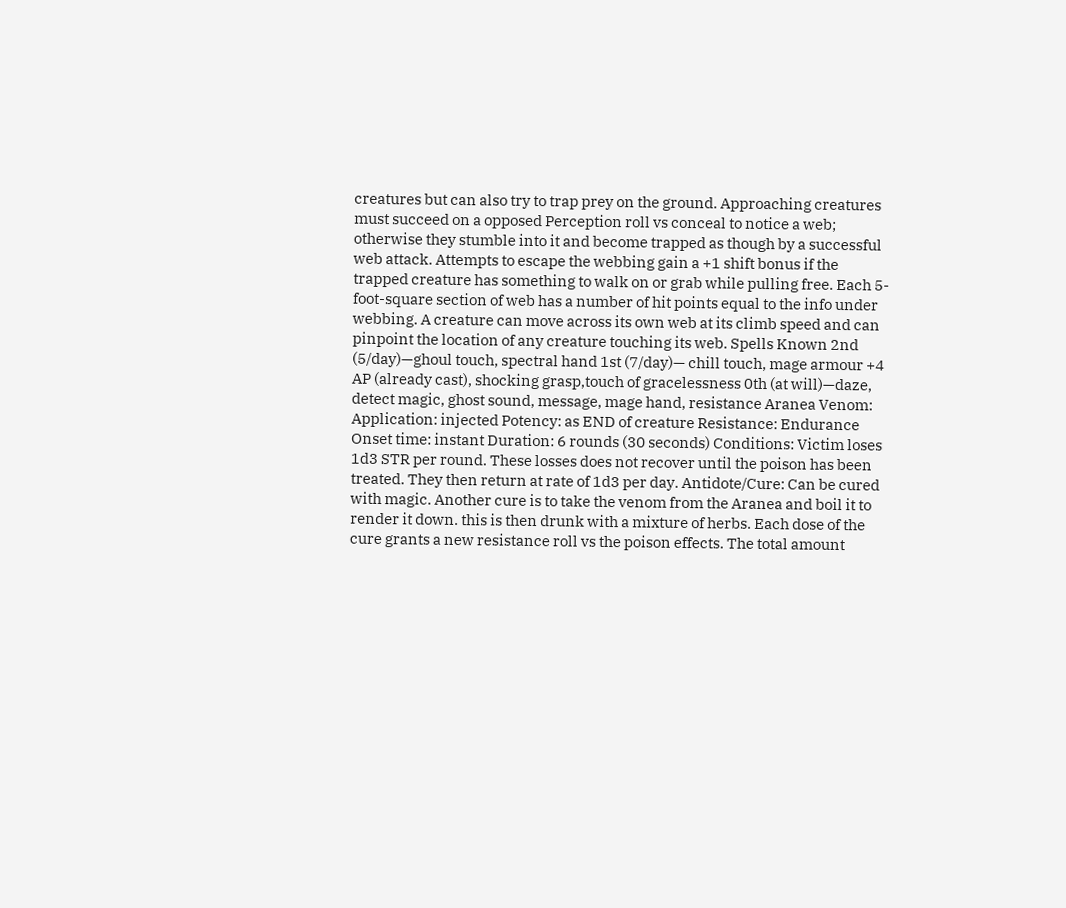creatures but can also try to trap prey on the ground. Approaching creatures must succeed on a opposed Perception roll vs conceal to notice a web; otherwise they stumble into it and become trapped as though by a successful web attack. Attempts to escape the webbing gain a +1 shift bonus if the trapped creature has something to walk on or grab while pulling free. Each 5-foot-square section of web has a number of hit points equal to the info under webbing. A creature can move across its own web at its climb speed and can pinpoint the location of any creature touching its web. Spells Known 2nd (5/day)—ghoul touch, spectral hand 1st (7/day)— chill touch, mage armour +4 AP (already cast), shocking grasp,touch of gracelessness 0th (at will)—daze, detect magic, ghost sound, message, mage hand, resistance Aranea Venom: Application: injected Potency: as END of creature Resistance: Endurance Onset time: instant Duration: 6 rounds (30 seconds) Conditions: Victim loses 1d3 STR per round. These losses does not recover until the poison has been treated. They then return at rate of 1d3 per day. Antidote/Cure: Can be cured with magic. Another cure is to take the venom from the Aranea and boil it to render it down. this is then drunk with a mixture of herbs. Each dose of the cure grants a new resistance roll vs the poison effects. The total amount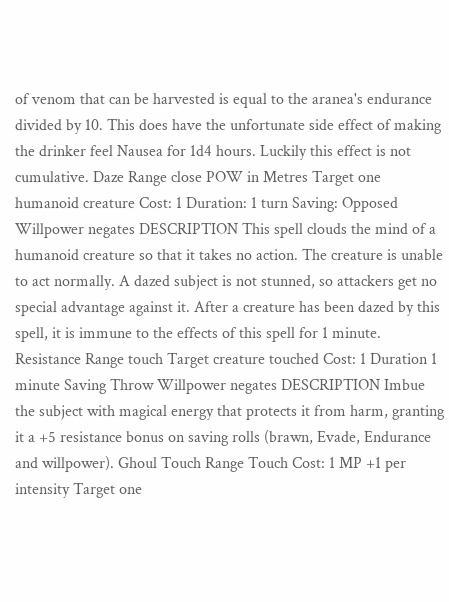of venom that can be harvested is equal to the aranea's endurance divided by 10. This does have the unfortunate side effect of making the drinker feel Nausea for 1d4 hours. Luckily this effect is not cumulative. Daze Range close POW in Metres Target one humanoid creature Cost: 1 Duration: 1 turn Saving: Opposed Willpower negates DESCRIPTION This spell clouds the mind of a humanoid creature so that it takes no action. The creature is unable to act normally. A dazed subject is not stunned, so attackers get no special advantage against it. After a creature has been dazed by this spell, it is immune to the effects of this spell for 1 minute. Resistance Range touch Target creature touched Cost: 1 Duration 1 minute Saving Throw Willpower negates DESCRIPTION Imbue the subject with magical energy that protects it from harm, granting it a +5 resistance bonus on saving rolls (brawn, Evade, Endurance and willpower). Ghoul Touch Range Touch Cost: 1 MP +1 per intensity Target one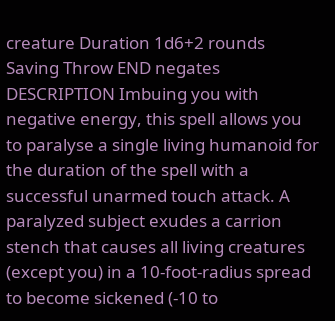creature Duration 1d6+2 rounds Saving Throw END negates DESCRIPTION Imbuing you with negative energy, this spell allows you to paralyse a single living humanoid for the duration of the spell with a successful unarmed touch attack. A paralyzed subject exudes a carrion stench that causes all living creatures (except you) in a 10-foot-radius spread to become sickened (-10 to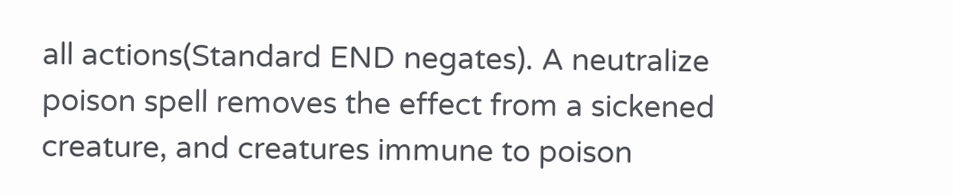all actions(Standard END negates). A neutralize poison spell removes the effect from a sickened creature, and creatures immune to poison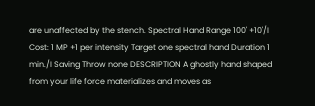are unaffected by the stench. Spectral Hand Range 100' +10'/I Cost: 1 MP +1 per intensity Target one spectral hand Duration 1 min./I Saving Throw none DESCRIPTION A ghostly hand shaped from your life force materializes and moves as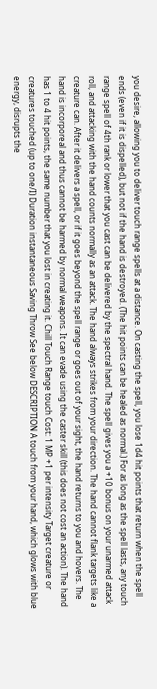you desire, allowing you to deliver touch range spells at a distance. On casting the spell, you lose 1d4 hit points that return when the spell ends (even if it is dispelled), but not if the hand is destroyed. (The hit points can be healed as normal.) For as long as the spell lasts, any touch range spell of 4th rank or lower that you cast can be delivered by the spectral hand. The spell gives you a +10 bonus on your unarmed attack roll, and attacking with the hand counts normally as an attack. The hand always strikes from your direction. The hand cannot flank targets like a creature can. After it delivers a spell, or if it goes beyond the spell range or goes out of your sight, the hand returns to you and hovers. The hand is incorporeal and thus cannot be harmed by normal weapons. It can evade using the caster skill (this does not cost an action). The hand has 1 to 4 hit points, the same number that you lost in creating it. Chill Touch Range touch Cost: 1 MP +1 per intensity Target creature or creatures touched (up to one/I) Duration instantaneous Saving Throw See below DESCRIPTION A touch from your hand, which glows with blue energy, disrupts the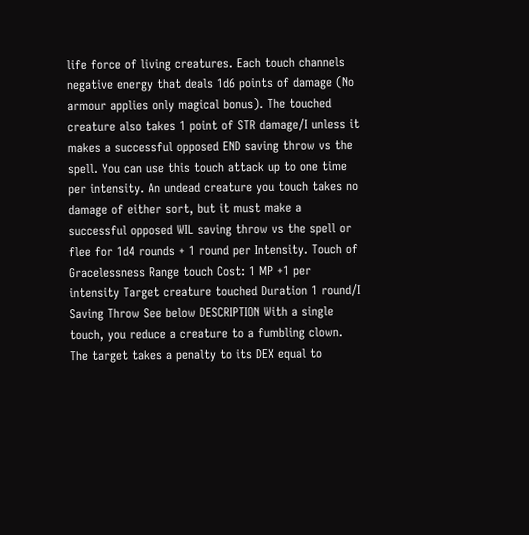life force of living creatures. Each touch channels negative energy that deals 1d6 points of damage (No armour applies only magical bonus). The touched creature also takes 1 point of STR damage/I unless it makes a successful opposed END saving throw vs the spell. You can use this touch attack up to one time per intensity. An undead creature you touch takes no damage of either sort, but it must make a successful opposed WIL saving throw vs the spell or flee for 1d4 rounds + 1 round per Intensity. Touch of Gracelessness Range touch Cost: 1 MP +1 per intensity Target creature touched Duration 1 round/I Saving Throw See below DESCRIPTION With a single touch, you reduce a creature to a fumbling clown. The target takes a penalty to its DEX equal to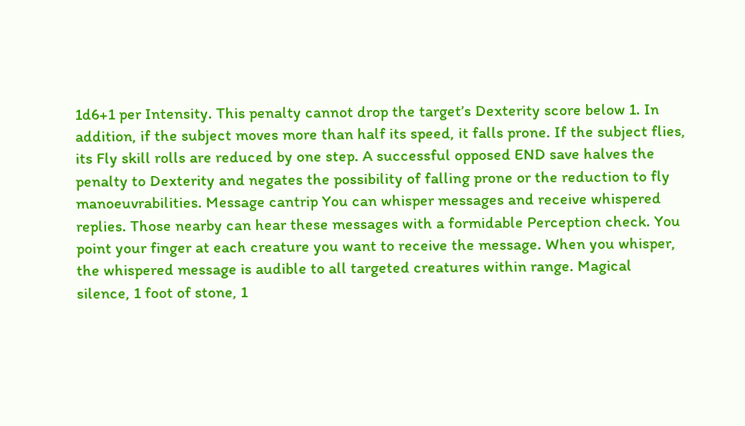1d6+1 per Intensity. This penalty cannot drop the target’s Dexterity score below 1. In addition, if the subject moves more than half its speed, it falls prone. If the subject flies, its Fly skill rolls are reduced by one step. A successful opposed END save halves the penalty to Dexterity and negates the possibility of falling prone or the reduction to fly manoeuvrabilities. Message cantrip You can whisper messages and receive whispered replies. Those nearby can hear these messages with a formidable Perception check. You point your finger at each creature you want to receive the message. When you whisper, the whispered message is audible to all targeted creatures within range. Magical silence, 1 foot of stone, 1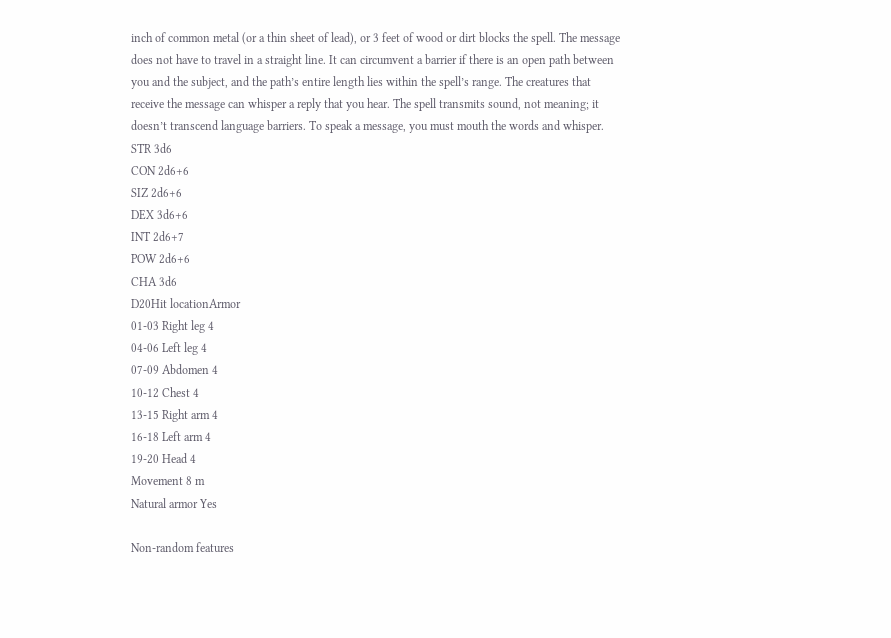inch of common metal (or a thin sheet of lead), or 3 feet of wood or dirt blocks the spell. The message does not have to travel in a straight line. It can circumvent a barrier if there is an open path between you and the subject, and the path’s entire length lies within the spell’s range. The creatures that receive the message can whisper a reply that you hear. The spell transmits sound, not meaning; it doesn’t transcend language barriers. To speak a message, you must mouth the words and whisper.
STR 3d6
CON 2d6+6
SIZ 2d6+6
DEX 3d6+6
INT 2d6+7
POW 2d6+6
CHA 3d6
D20Hit locationArmor
01-03 Right leg 4
04-06 Left leg 4
07-09 Abdomen 4
10-12 Chest 4
13-15 Right arm 4
16-18 Left arm 4
19-20 Head 4
Movement 8 m
Natural armor Yes

Non-random features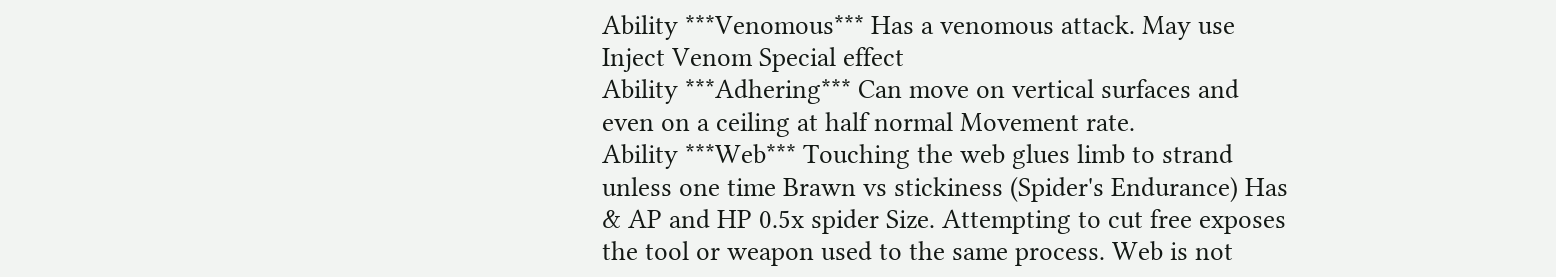Ability ***Venomous*** Has a venomous attack. May use Inject Venom Special effect
Ability ***Adhering*** Can move on vertical surfaces and even on a ceiling at half normal Movement rate.
Ability ***Web*** Touching the web glues limb to strand unless one time Brawn vs stickiness (Spider's Endurance) Has & AP and HP 0.5x spider Size. Attempting to cut free exposes the tool or weapon used to the same process. Web is not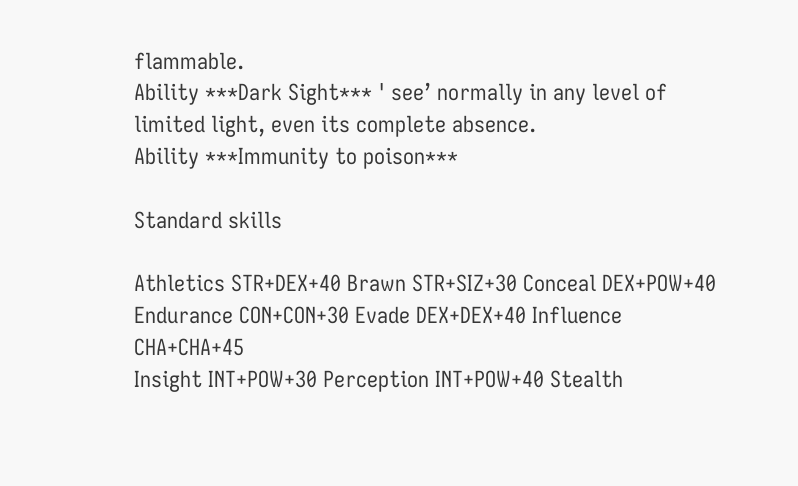flammable.
Ability ***Dark Sight*** ' see’ normally in any level of limited light, even its complete absence.
Ability ***Immunity to poison***

Standard skills

Athletics STR+DEX+40 Brawn STR+SIZ+30 Conceal DEX+POW+40
Endurance CON+CON+30 Evade DEX+DEX+40 Influence CHA+CHA+45
Insight INT+POW+30 Perception INT+POW+40 Stealth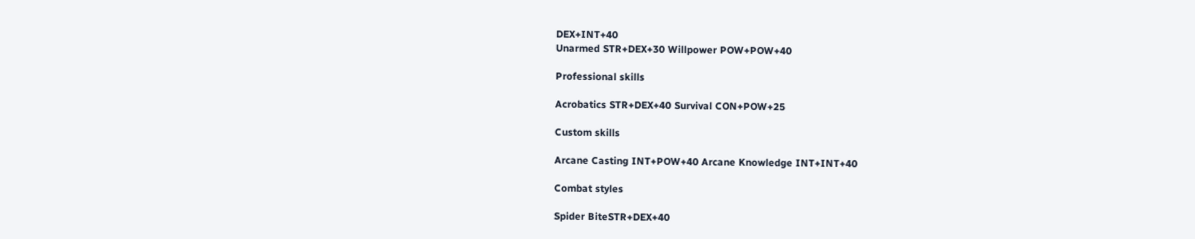DEX+INT+40
Unarmed STR+DEX+30 Willpower POW+POW+40

Professional skills

Acrobatics STR+DEX+40 Survival CON+POW+25

Custom skills

Arcane Casting INT+POW+40 Arcane Knowledge INT+INT+40

Combat styles

Spider BiteSTR+DEX+40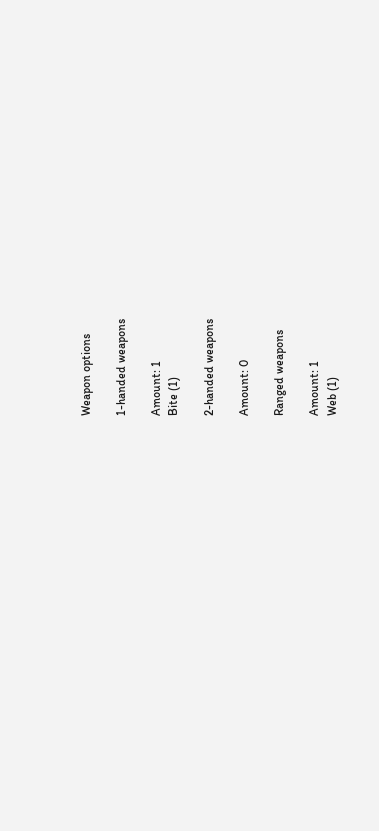Weapon options

1-handed weapons

Amount: 1
Bite (1)

2-handed weapons

Amount: 0

Ranged weapons

Amount: 1
Web (1)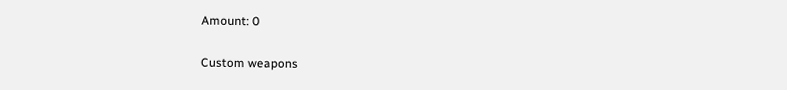Amount: 0

Custom weapons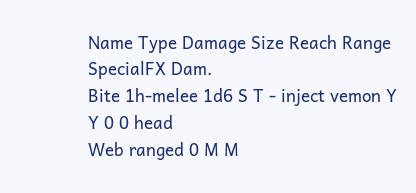Name Type Damage Size Reach Range SpecialFX Dam.
Bite 1h-melee 1d6 S T - inject vemon Y Y 0 0 head
Web ranged 0 M M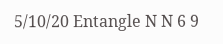5/10/20 Entangle N N 6 9